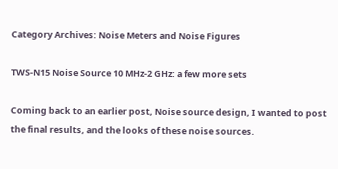Category Archives: Noise Meters and Noise Figures

TWS-N15 Noise Source 10 MHz-2 GHz: a few more sets

Coming back to an earlier post, Noise source design, I wanted to post the final results, and the looks of these noise sources.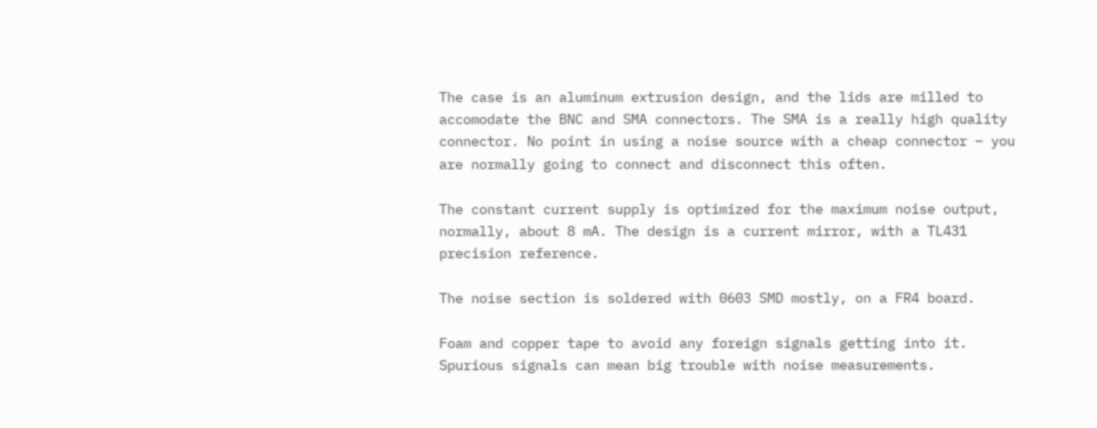The case is an aluminum extrusion design, and the lids are milled to accomodate the BNC and SMA connectors. The SMA is a really high quality connector. No point in using a noise source with a cheap connector – you are normally going to connect and disconnect this often.

The constant current supply is optimized for the maximum noise output, normally, about 8 mA. The design is a current mirror, with a TL431 precision reference.

The noise section is soldered with 0603 SMD mostly, on a FR4 board.

Foam and copper tape to avoid any foreign signals getting into it. Spurious signals can mean big trouble with noise measurements.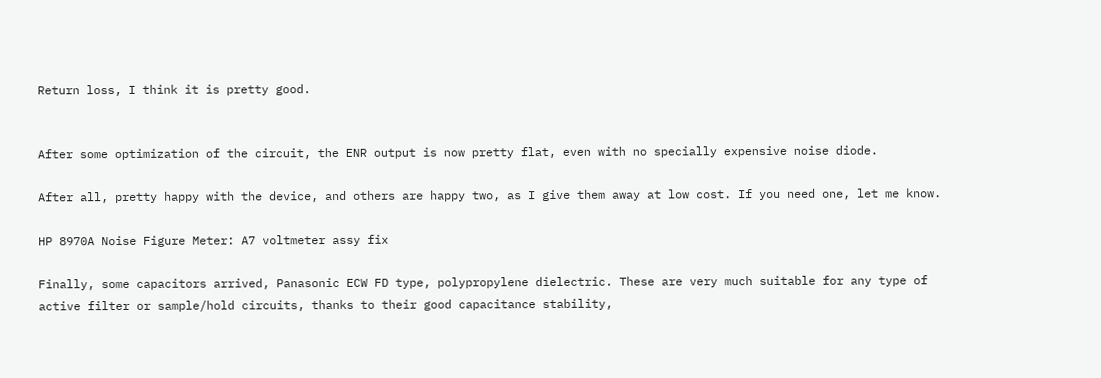Return loss, I think it is pretty good.


After some optimization of the circuit, the ENR output is now pretty flat, even with no specially expensive noise diode.

After all, pretty happy with the device, and others are happy two, as I give them away at low cost. If you need one, let me know.

HP 8970A Noise Figure Meter: A7 voltmeter assy fix

Finally, some capacitors arrived, Panasonic ECW FD type, polypropylene dielectric. These are very much suitable for any type of active filter or sample/hold circuits, thanks to their good capacitance stability,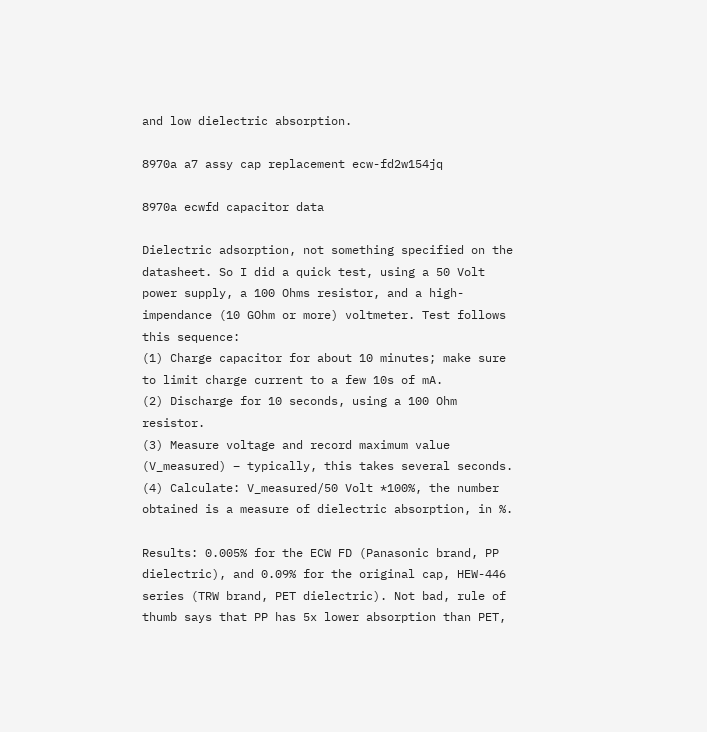and low dielectric absorption.

8970a a7 assy cap replacement ecw-fd2w154jq

8970a ecwfd capacitor data

Dielectric adsorption, not something specified on the datasheet. So I did a quick test, using a 50 Volt power supply, a 100 Ohms resistor, and a high-impendance (10 GOhm or more) voltmeter. Test follows this sequence:
(1) Charge capacitor for about 10 minutes; make sure to limit charge current to a few 10s of mA.
(2) Discharge for 10 seconds, using a 100 Ohm resistor.
(3) Measure voltage and record maximum value (V_measured) – typically, this takes several seconds.
(4) Calculate: V_measured/50 Volt *100%, the number obtained is a measure of dielectric absorption, in %.

Results: 0.005% for the ECW FD (Panasonic brand, PP dielectric), and 0.09% for the original cap, HEW-446 series (TRW brand, PET dielectric). Not bad, rule of thumb says that PP has 5x lower absorption than PET,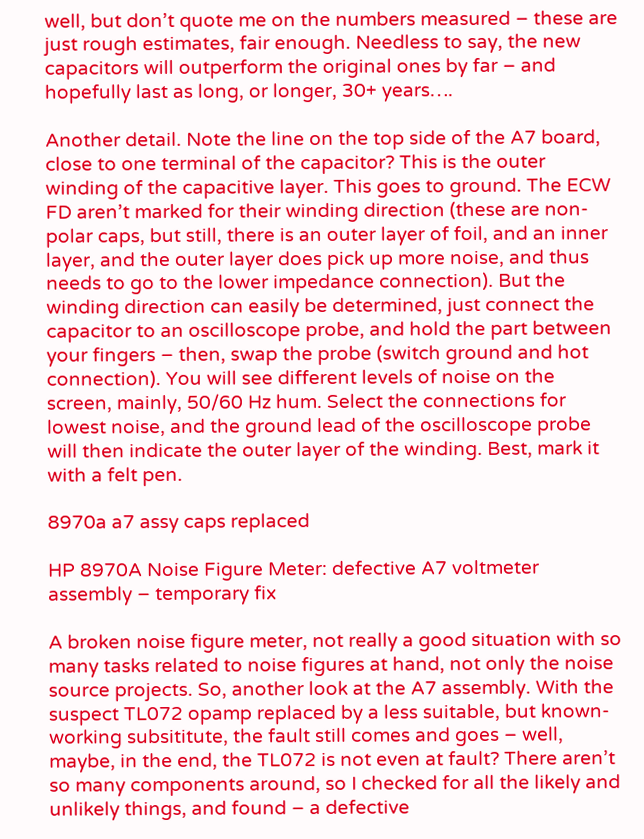well, but don’t quote me on the numbers measured – these are just rough estimates, fair enough. Needless to say, the new capacitors will outperform the original ones by far – and hopefully last as long, or longer, 30+ years….

Another detail. Note the line on the top side of the A7 board, close to one terminal of the capacitor? This is the outer winding of the capacitive layer. This goes to ground. The ECW FD aren’t marked for their winding direction (these are non-polar caps, but still, there is an outer layer of foil, and an inner layer, and the outer layer does pick up more noise, and thus needs to go to the lower impedance connection). But the winding direction can easily be determined, just connect the capacitor to an oscilloscope probe, and hold the part between your fingers – then, swap the probe (switch ground and hot connection). You will see different levels of noise on the screen, mainly, 50/60 Hz hum. Select the connections for lowest noise, and the ground lead of the oscilloscope probe will then indicate the outer layer of the winding. Best, mark it with a felt pen.

8970a a7 assy caps replaced

HP 8970A Noise Figure Meter: defective A7 voltmeter assembly – temporary fix

A broken noise figure meter, not really a good situation with so many tasks related to noise figures at hand, not only the noise source projects. So, another look at the A7 assembly. With the suspect TL072 opamp replaced by a less suitable, but known-working subsititute, the fault still comes and goes – well, maybe, in the end, the TL072 is not even at fault? There aren’t so many components around, so I checked for all the likely and unlikely things, and found – a defective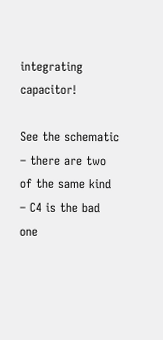integrating capacitor!

See the schematic – there are two of the same kind – C4 is the bad one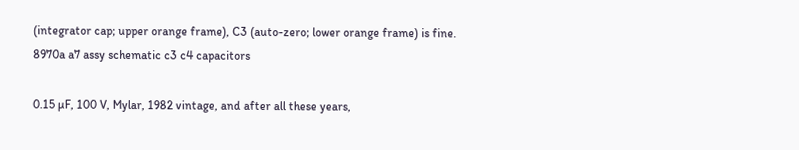(integrator cap; upper orange frame), C3 (auto-zero; lower orange frame) is fine.
8970a a7 assy schematic c3 c4 capacitors

0.15 µF, 100 V, Mylar, 1982 vintage, and after all these years,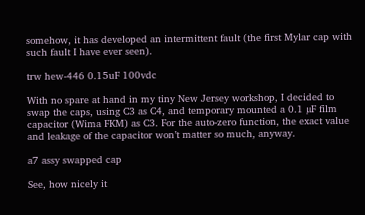somehow, it has developed an intermittent fault (the first Mylar cap with such fault I have ever seen).

trw hew-446 0.15uF 100vdc

With no spare at hand in my tiny New Jersey workshop, I decided to swap the caps, using C3 as C4, and temporary mounted a 0.1 µF film capacitor (Wima FKM) as C3. For the auto-zero function, the exact value and leakage of the capacitor won’t matter so much, anyway.

a7 assy swapped cap

See, how nicely it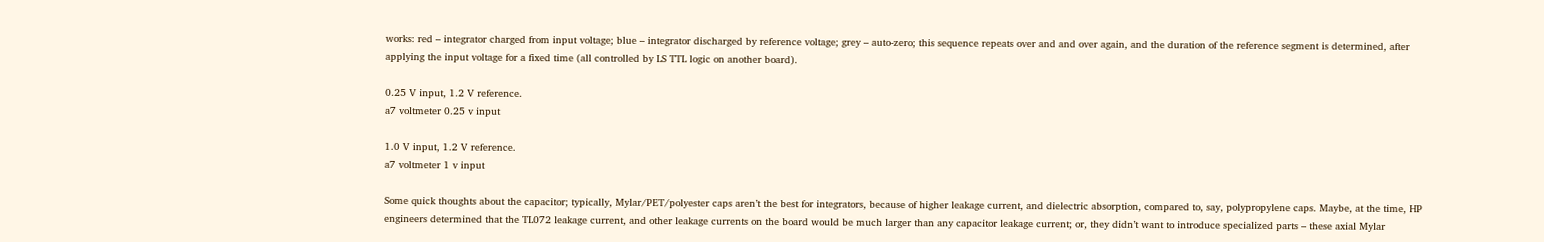works: red – integrator charged from input voltage; blue – integrator discharged by reference voltage; grey – auto-zero; this sequence repeats over and and over again, and the duration of the reference segment is determined, after applying the input voltage for a fixed time (all controlled by LS TTL logic on another board).

0.25 V input, 1.2 V reference.
a7 voltmeter 0.25 v input

1.0 V input, 1.2 V reference.
a7 voltmeter 1 v input

Some quick thoughts about the capacitor; typically, Mylar/PET/polyester caps aren’t the best for integrators, because of higher leakage current, and dielectric absorption, compared to, say, polypropylene caps. Maybe, at the time, HP engineers determined that the TL072 leakage current, and other leakage currents on the board would be much larger than any capacitor leakage current; or, they didn’t want to introduce specialized parts – these axial Mylar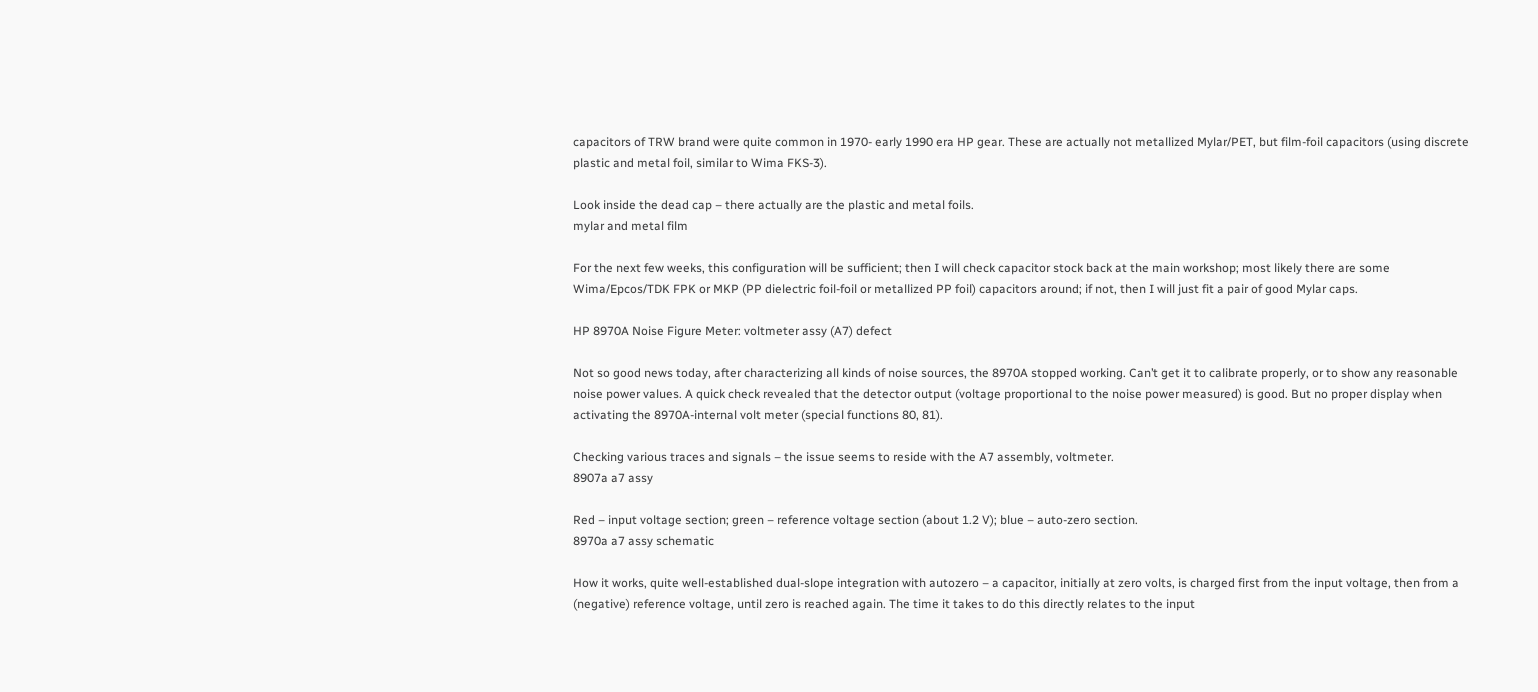capacitors of TRW brand were quite common in 1970- early 1990 era HP gear. These are actually not metallized Mylar/PET, but film-foil capacitors (using discrete plastic and metal foil, similar to Wima FKS-3).

Look inside the dead cap – there actually are the plastic and metal foils.
mylar and metal film

For the next few weeks, this configuration will be sufficient; then I will check capacitor stock back at the main workshop; most likely there are some Wima/Epcos/TDK FPK or MKP (PP dielectric foil-foil or metallized PP foil) capacitors around; if not, then I will just fit a pair of good Mylar caps.

HP 8970A Noise Figure Meter: voltmeter assy (A7) defect

Not so good news today, after characterizing all kinds of noise sources, the 8970A stopped working. Can’t get it to calibrate properly, or to show any reasonable noise power values. A quick check revealed that the detector output (voltage proportional to the noise power measured) is good. But no proper display when activating the 8970A-internal volt meter (special functions 80, 81).

Checking various traces and signals – the issue seems to reside with the A7 assembly, voltmeter.
8907a a7 assy

Red – input voltage section; green – reference voltage section (about 1.2 V); blue – auto-zero section.
8970a a7 assy schematic

How it works, quite well-established dual-slope integration with autozero – a capacitor, initially at zero volts, is charged first from the input voltage, then from a (negative) reference voltage, until zero is reached again. The time it takes to do this directly relates to the input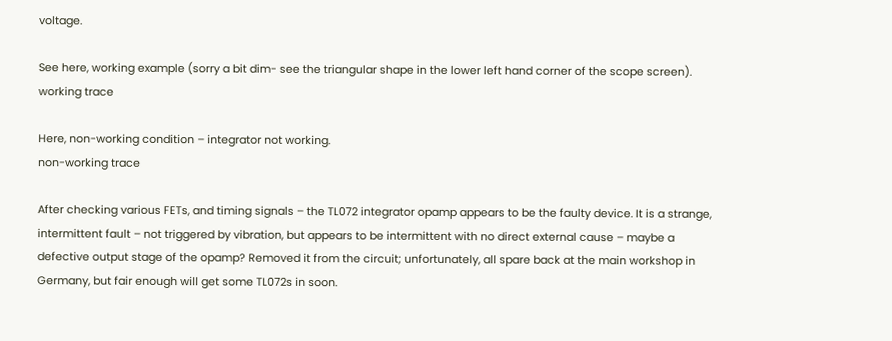voltage.

See here, working example (sorry a bit dim- see the triangular shape in the lower left hand corner of the scope screen).
working trace

Here, non-working condition – integrator not working.
non-working trace

After checking various FETs, and timing signals – the TL072 integrator opamp appears to be the faulty device. It is a strange, intermittent fault – not triggered by vibration, but appears to be intermittent with no direct external cause – maybe a defective output stage of the opamp? Removed it from the circuit; unfortunately, all spare back at the main workshop in Germany, but fair enough will get some TL072s in soon.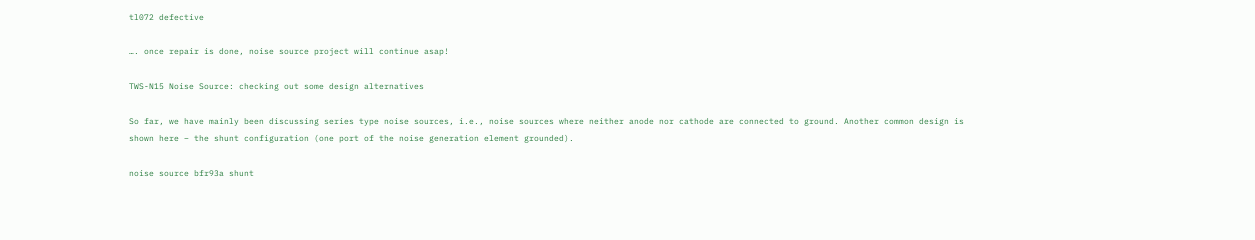tl072 defective

…. once repair is done, noise source project will continue asap!

TWS-N15 Noise Source: checking out some design alternatives

So far, we have mainly been discussing series type noise sources, i.e., noise sources where neither anode nor cathode are connected to ground. Another common design is shown here – the shunt configuration (one port of the noise generation element grounded).

noise source bfr93a shunt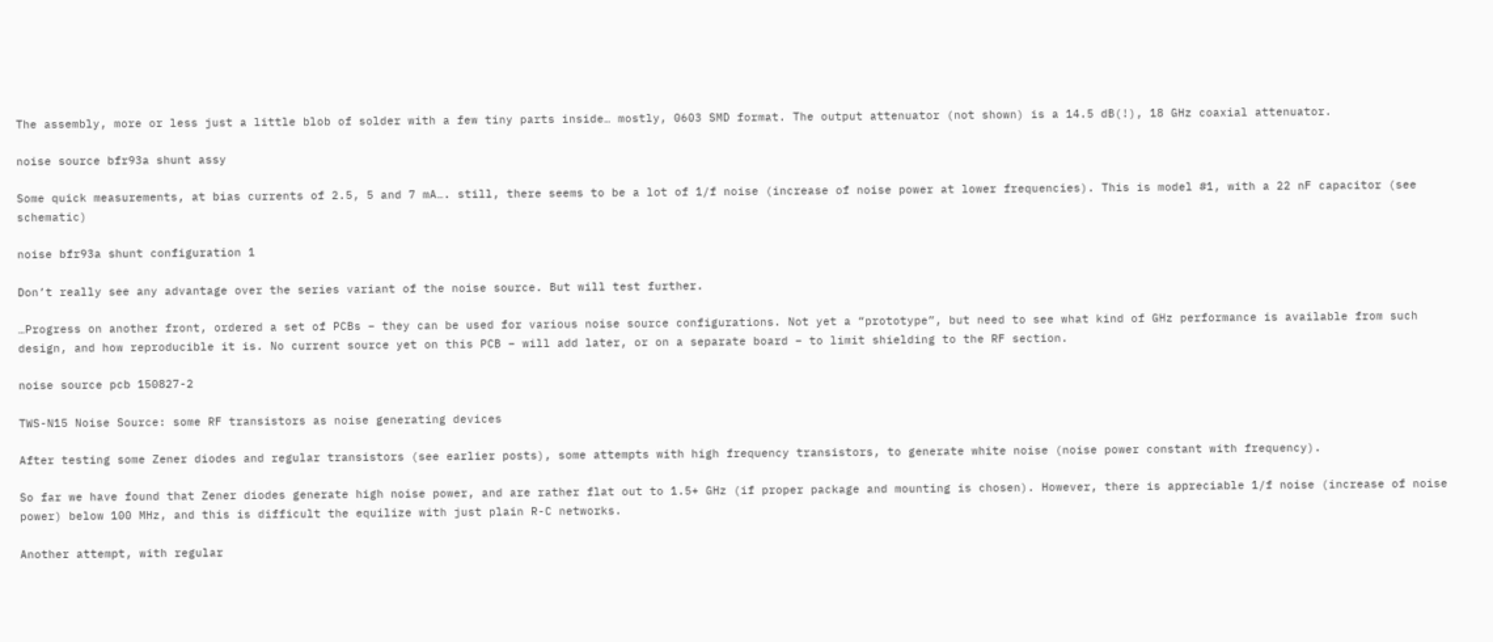The assembly, more or less just a little blob of solder with a few tiny parts inside… mostly, 0603 SMD format. The output attenuator (not shown) is a 14.5 dB(!), 18 GHz coaxial attenuator.

noise source bfr93a shunt assy

Some quick measurements, at bias currents of 2.5, 5 and 7 mA…. still, there seems to be a lot of 1/f noise (increase of noise power at lower frequencies). This is model #1, with a 22 nF capacitor (see schematic)

noise bfr93a shunt configuration 1

Don’t really see any advantage over the series variant of the noise source. But will test further.

…Progress on another front, ordered a set of PCBs – they can be used for various noise source configurations. Not yet a “prototype”, but need to see what kind of GHz performance is available from such design, and how reproducible it is. No current source yet on this PCB – will add later, or on a separate board – to limit shielding to the RF section.

noise source pcb 150827-2

TWS-N15 Noise Source: some RF transistors as noise generating devices

After testing some Zener diodes and regular transistors (see earlier posts), some attempts with high frequency transistors, to generate white noise (noise power constant with frequency).

So far we have found that Zener diodes generate high noise power, and are rather flat out to 1.5+ GHz (if proper package and mounting is chosen). However, there is appreciable 1/f noise (increase of noise power) below 100 MHz, and this is difficult the equilize with just plain R-C networks.

Another attempt, with regular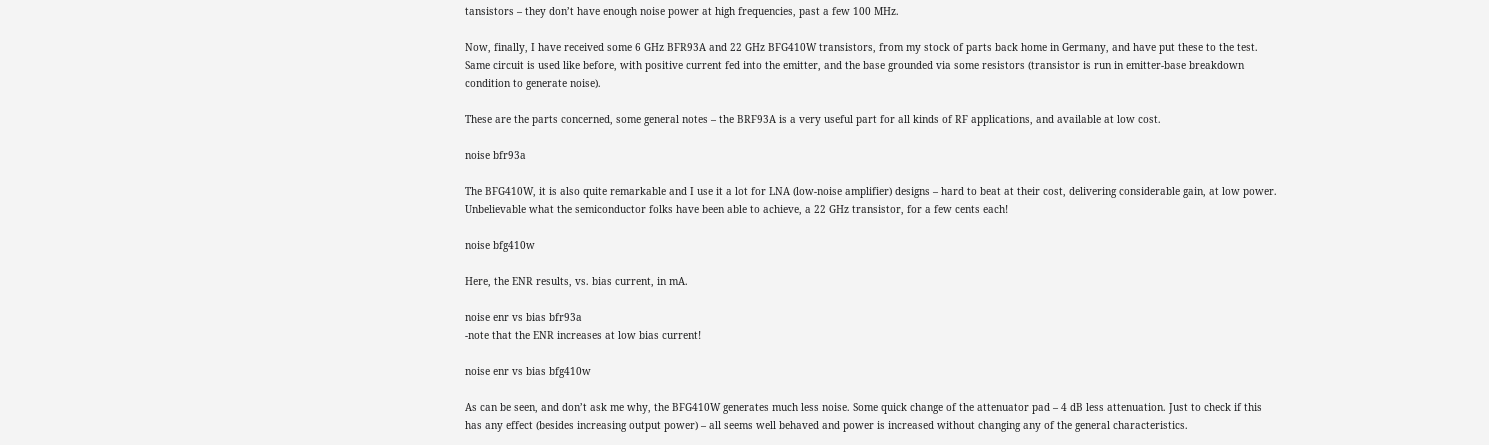tansistors – they don’t have enough noise power at high frequencies, past a few 100 MHz.

Now, finally, I have received some 6 GHz BFR93A and 22 GHz BFG410W transistors, from my stock of parts back home in Germany, and have put these to the test. Same circuit is used like before, with positive current fed into the emitter, and the base grounded via some resistors (transistor is run in emitter-base breakdown condition to generate noise).

These are the parts concerned, some general notes – the BRF93A is a very useful part for all kinds of RF applications, and available at low cost.

noise bfr93a

The BFG410W, it is also quite remarkable and I use it a lot for LNA (low-noise amplifier) designs – hard to beat at their cost, delivering considerable gain, at low power. Unbelievable what the semiconductor folks have been able to achieve, a 22 GHz transistor, for a few cents each!

noise bfg410w

Here, the ENR results, vs. bias current, in mA.

noise enr vs bias bfr93a
-note that the ENR increases at low bias current!

noise enr vs bias bfg410w

As can be seen, and don’t ask me why, the BFG410W generates much less noise. Some quick change of the attenuator pad – 4 dB less attenuation. Just to check if this has any effect (besides increasing output power) – all seems well behaved and power is increased without changing any of the general characteristics.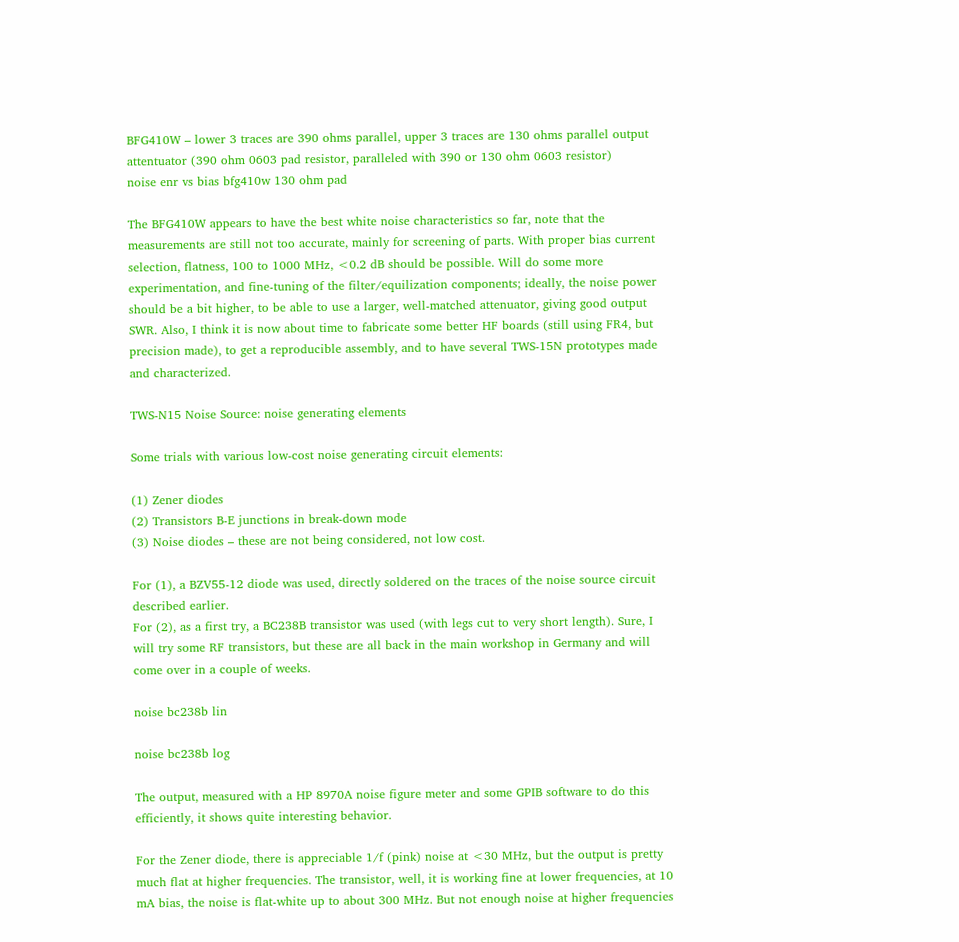BFG410W – lower 3 traces are 390 ohms parallel, upper 3 traces are 130 ohms parallel output attentuator (390 ohm 0603 pad resistor, paralleled with 390 or 130 ohm 0603 resistor)
noise enr vs bias bfg410w 130 ohm pad

The BFG410W appears to have the best white noise characteristics so far, note that the measurements are still not too accurate, mainly for screening of parts. With proper bias current selection, flatness, 100 to 1000 MHz, <0.2 dB should be possible. Will do some more experimentation, and fine-tuning of the filter/equilization components; ideally, the noise power should be a bit higher, to be able to use a larger, well-matched attenuator, giving good output SWR. Also, I think it is now about time to fabricate some better HF boards (still using FR4, but precision made), to get a reproducible assembly, and to have several TWS-15N prototypes made and characterized.

TWS-N15 Noise Source: noise generating elements

Some trials with various low-cost noise generating circuit elements:

(1) Zener diodes
(2) Transistors B-E junctions in break-down mode
(3) Noise diodes – these are not being considered, not low cost.

For (1), a BZV55-12 diode was used, directly soldered on the traces of the noise source circuit described earlier.
For (2), as a first try, a BC238B transistor was used (with legs cut to very short length). Sure, I will try some RF transistors, but these are all back in the main workshop in Germany and will come over in a couple of weeks.

noise bc238b lin

noise bc238b log

The output, measured with a HP 8970A noise figure meter and some GPIB software to do this efficiently, it shows quite interesting behavior.

For the Zener diode, there is appreciable 1/f (pink) noise at <30 MHz, but the output is pretty much flat at higher frequencies. The transistor, well, it is working fine at lower frequencies, at 10 mA bias, the noise is flat-white up to about 300 MHz. But not enough noise at higher frequencies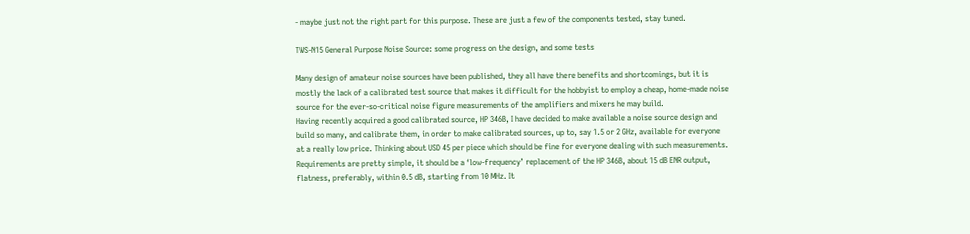- maybe just not the right part for this purpose. These are just a few of the components tested, stay tuned.

TWS-N15 General Purpose Noise Source: some progress on the design, and some tests

Many design of amateur noise sources have been published, they all have there benefits and shortcomings, but it is mostly the lack of a calibrated test source that makes it difficult for the hobbyist to employ a cheap, home-made noise source for the ever-so-critical noise figure measurements of the amplifiers and mixers he may build.
Having recently acquired a good calibrated source, HP 346B, I have decided to make available a noise source design and build so many, and calibrate them, in order to make calibrated sources, up to, say 1.5 or 2 GHz, available for everyone at a really low price. Thinking about USD 45 per piece which should be fine for everyone dealing with such measurements.
Requirements are pretty simple, it should be a ‘low-frequency’ replacement of the HP 346B, about 15 dB ENR output, flatness, preferably, within 0.5 dB, starting from 10 MHz. It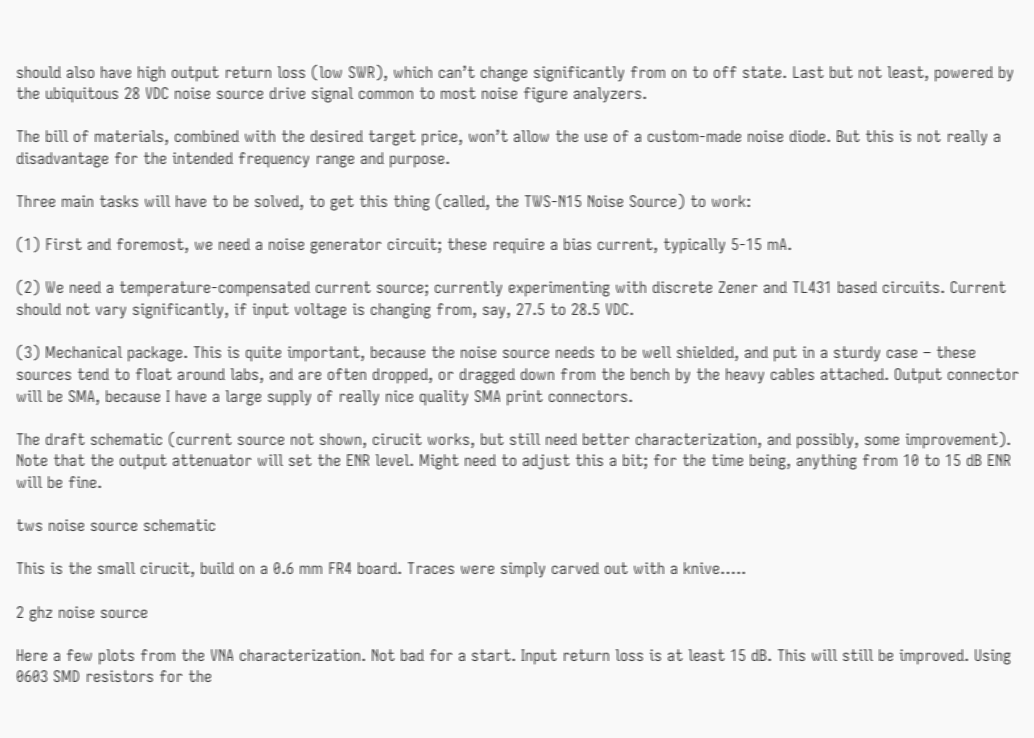should also have high output return loss (low SWR), which can’t change significantly from on to off state. Last but not least, powered by the ubiquitous 28 VDC noise source drive signal common to most noise figure analyzers.

The bill of materials, combined with the desired target price, won’t allow the use of a custom-made noise diode. But this is not really a disadvantage for the intended frequency range and purpose.

Three main tasks will have to be solved, to get this thing (called, the TWS-N15 Noise Source) to work:

(1) First and foremost, we need a noise generator circuit; these require a bias current, typically 5-15 mA.

(2) We need a temperature-compensated current source; currently experimenting with discrete Zener and TL431 based circuits. Current should not vary significantly, if input voltage is changing from, say, 27.5 to 28.5 VDC.

(3) Mechanical package. This is quite important, because the noise source needs to be well shielded, and put in a sturdy case – these sources tend to float around labs, and are often dropped, or dragged down from the bench by the heavy cables attached. Output connector will be SMA, because I have a large supply of really nice quality SMA print connectors.

The draft schematic (current source not shown, cirucit works, but still need better characterization, and possibly, some improvement). Note that the output attenuator will set the ENR level. Might need to adjust this a bit; for the time being, anything from 10 to 15 dB ENR will be fine.

tws noise source schematic

This is the small cirucit, build on a 0.6 mm FR4 board. Traces were simply carved out with a knive…..

2 ghz noise source

Here a few plots from the VNA characterization. Not bad for a start. Input return loss is at least 15 dB. This will still be improved. Using 0603 SMD resistors for the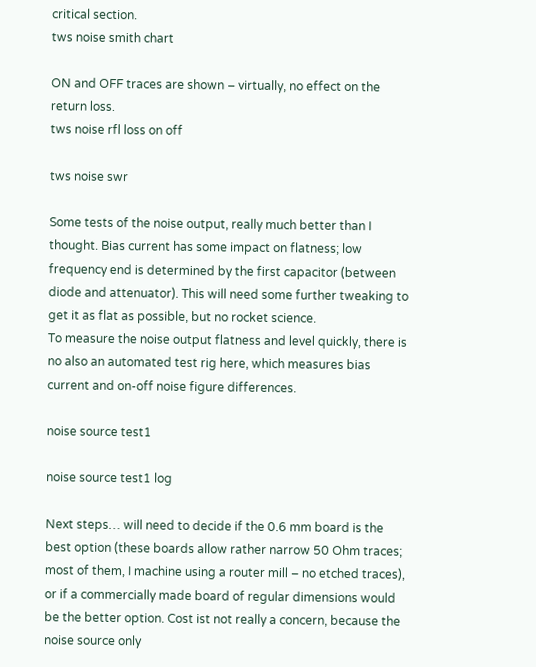critical section.
tws noise smith chart

ON and OFF traces are shown – virtually, no effect on the return loss.
tws noise rfl loss on off

tws noise swr

Some tests of the noise output, really much better than I thought. Bias current has some impact on flatness; low frequency end is determined by the first capacitor (between diode and attenuator). This will need some further tweaking to get it as flat as possible, but no rocket science.
To measure the noise output flatness and level quickly, there is no also an automated test rig here, which measures bias current and on-off noise figure differences.

noise source test1

noise source test1 log

Next steps… will need to decide if the 0.6 mm board is the best option (these boards allow rather narrow 50 Ohm traces; most of them, I machine using a router mill – no etched traces), or if a commercially made board of regular dimensions would be the better option. Cost ist not really a concern, because the noise source only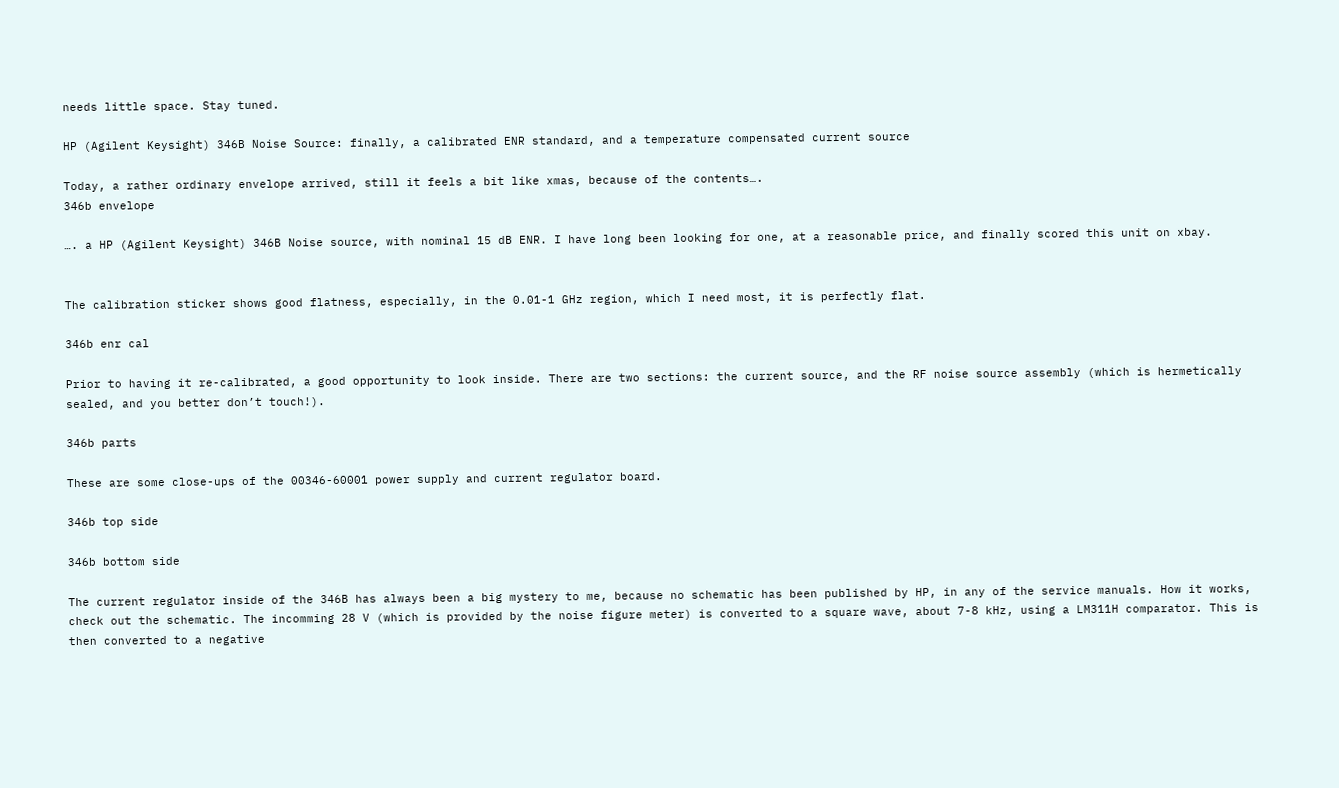needs little space. Stay tuned.

HP (Agilent Keysight) 346B Noise Source: finally, a calibrated ENR standard, and a temperature compensated current source

Today, a rather ordinary envelope arrived, still it feels a bit like xmas, because of the contents….
346b envelope

…. a HP (Agilent Keysight) 346B Noise source, with nominal 15 dB ENR. I have long been looking for one, at a reasonable price, and finally scored this unit on xbay.


The calibration sticker shows good flatness, especially, in the 0.01-1 GHz region, which I need most, it is perfectly flat.

346b enr cal

Prior to having it re-calibrated, a good opportunity to look inside. There are two sections: the current source, and the RF noise source assembly (which is hermetically sealed, and you better don’t touch!).

346b parts

These are some close-ups of the 00346-60001 power supply and current regulator board.

346b top side

346b bottom side

The current regulator inside of the 346B has always been a big mystery to me, because no schematic has been published by HP, in any of the service manuals. How it works, check out the schematic. The incomming 28 V (which is provided by the noise figure meter) is converted to a square wave, about 7-8 kHz, using a LM311H comparator. This is then converted to a negative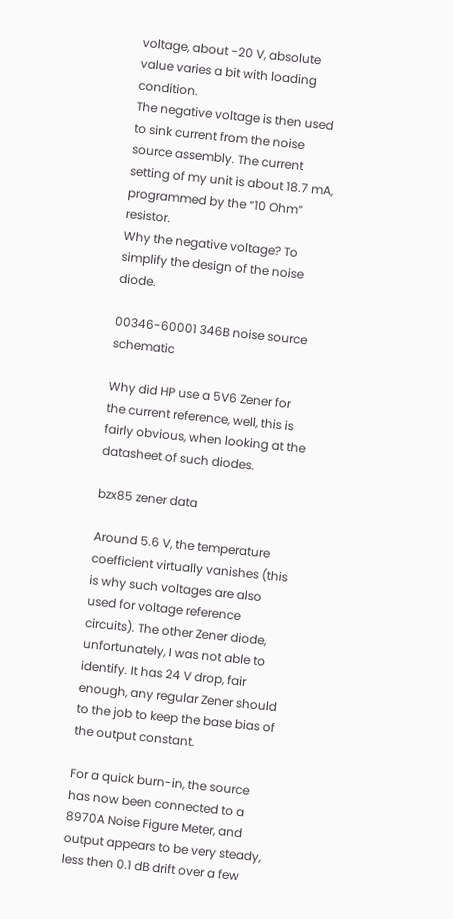voltage, about -20 V, absolute value varies a bit with loading condition.
The negative voltage is then used to sink current from the noise source assembly. The current setting of my unit is about 18.7 mA, programmed by the “10 Ohm” resistor.
Why the negative voltage? To simplify the design of the noise diode.

00346-60001 346B noise source schematic

Why did HP use a 5V6 Zener for the current reference, well, this is fairly obvious, when looking at the datasheet of such diodes.

bzx85 zener data

Around 5.6 V, the temperature coefficient virtually vanishes (this is why such voltages are also used for voltage reference circuits). The other Zener diode, unfortunately, I was not able to identify. It has 24 V drop, fair enough, any regular Zener should to the job to keep the base bias of the output constant.

For a quick burn-in, the source has now been connected to a 8970A Noise Figure Meter, and output appears to be very steady, less then 0.1 dB drift over a few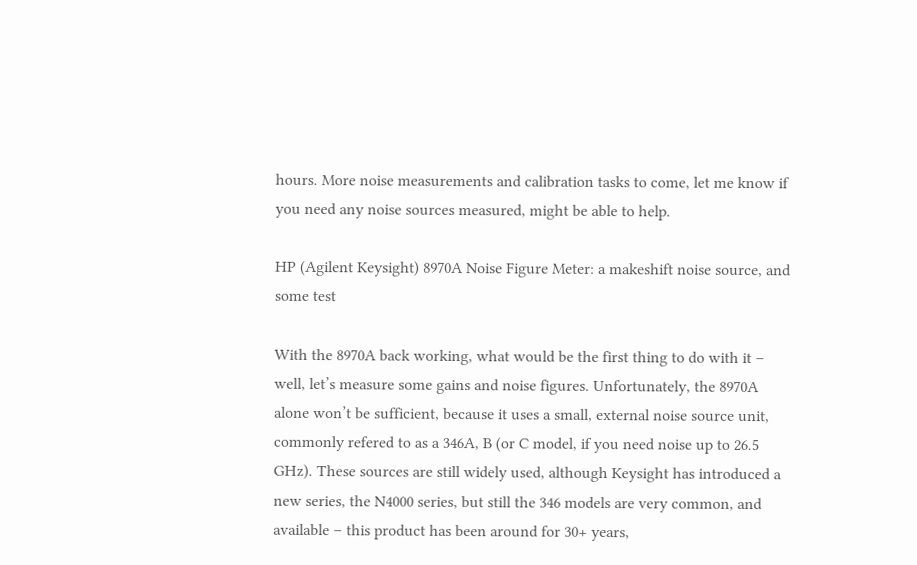hours. More noise measurements and calibration tasks to come, let me know if you need any noise sources measured, might be able to help.

HP (Agilent Keysight) 8970A Noise Figure Meter: a makeshift noise source, and some test

With the 8970A back working, what would be the first thing to do with it – well, let’s measure some gains and noise figures. Unfortunately, the 8970A alone won’t be sufficient, because it uses a small, external noise source unit, commonly refered to as a 346A, B (or C model, if you need noise up to 26.5 GHz). These sources are still widely used, although Keysight has introduced a new series, the N4000 series, but still the 346 models are very common, and available – this product has been around for 30+ years,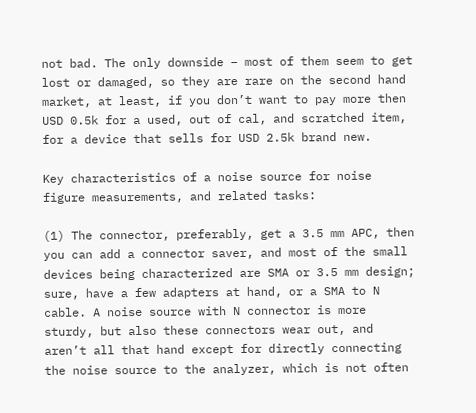not bad. The only downside – most of them seem to get lost or damaged, so they are rare on the second hand market, at least, if you don’t want to pay more then USD 0.5k for a used, out of cal, and scratched item, for a device that sells for USD 2.5k brand new.

Key characteristics of a noise source for noise figure measurements, and related tasks:

(1) The connector, preferably, get a 3.5 mm APC, then you can add a connector saver, and most of the small devices being characterized are SMA or 3.5 mm design; sure, have a few adapters at hand, or a SMA to N cable. A noise source with N connector is more sturdy, but also these connectors wear out, and aren’t all that hand except for directly connecting the noise source to the analyzer, which is not often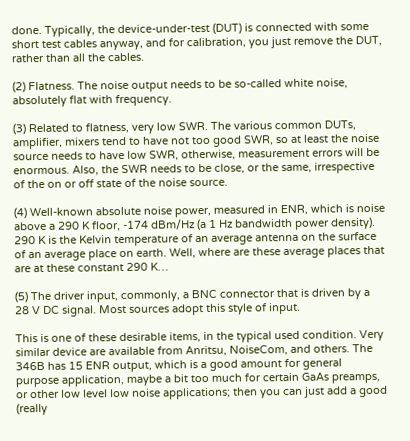done. Typically, the device-under-test (DUT) is connected with some short test cables anyway, and for calibration, you just remove the DUT, rather than all the cables.

(2) Flatness. The noise output needs to be so-called white noise, absolutely flat with frequency.

(3) Related to flatness, very low SWR. The various common DUTs, amplifier, mixers tend to have not too good SWR, so at least the noise source needs to have low SWR, otherwise, measurement errors will be enormous. Also, the SWR needs to be close, or the same, irrespective of the on or off state of the noise source.

(4) Well-known absolute noise power, measured in ENR, which is noise above a 290 K floor, -174 dBm/Hz (a 1 Hz bandwidth power density). 290 K is the Kelvin temperature of an average antenna on the surface of an average place on earth. Well, where are these average places that are at these constant 290 K…

(5) The driver input, commonly, a BNC connector that is driven by a 28 V DC signal. Most sources adopt this style of input.

This is one of these desirable items, in the typical used condition. Very similar device are available from Anritsu, NoiseCom, and others. The 346B has 15 ENR output, which is a good amount for general purpose application, maybe a bit too much for certain GaAs preamps, or other low level low noise applications; then you can just add a good (really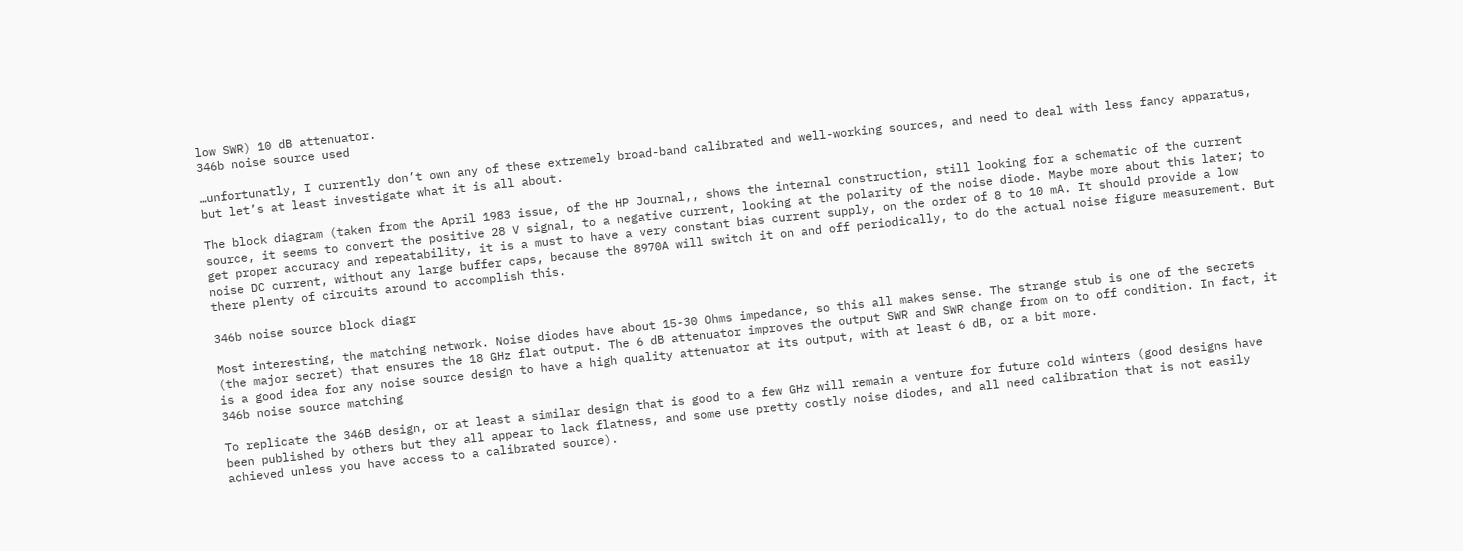low SWR) 10 dB attenuator.
346b noise source used

…unfortunatly, I currently don’t own any of these extremely broad-band calibrated and well-working sources, and need to deal with less fancy apparatus, but let’s at least investigate what it is all about.

The block diagram (taken from the April 1983 issue, of the HP Journal,, shows the internal construction, still looking for a schematic of the current source, it seems to convert the positive 28 V signal, to a negative current, looking at the polarity of the noise diode. Maybe more about this later; to get proper accuracy and repeatability, it is a must to have a very constant bias current supply, on the order of 8 to 10 mA. It should provide a low noise DC current, without any large buffer caps, because the 8970A will switch it on and off periodically, to do the actual noise figure measurement. But there plenty of circuits around to accomplish this.

346b noise source block diagr

Most interesting, the matching network. Noise diodes have about 15-30 Ohms impedance, so this all makes sense. The strange stub is one of the secrets (the major secret) that ensures the 18 GHz flat output. The 6 dB attenuator improves the output SWR and SWR change from on to off condition. In fact, it is a good idea for any noise source design to have a high quality attenuator at its output, with at least 6 dB, or a bit more.
346b noise source matching

To replicate the 346B design, or at least a similar design that is good to a few GHz will remain a venture for future cold winters (good designs have been published by others but they all appear to lack flatness, and some use pretty costly noise diodes, and all need calibration that is not easily achieved unless you have access to a calibrated source).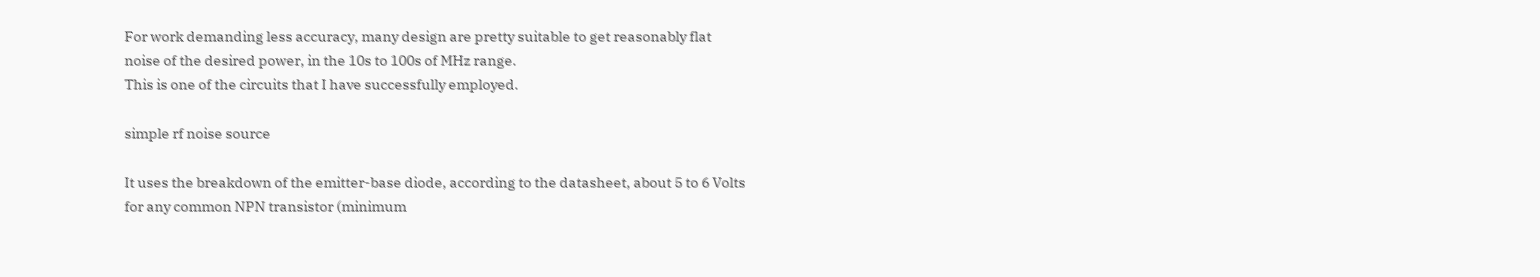For work demanding less accuracy, many design are pretty suitable to get reasonably flat noise of the desired power, in the 10s to 100s of MHz range.
This is one of the circuits that I have successfully employed.

simple rf noise source

It uses the breakdown of the emitter-base diode, according to the datasheet, about 5 to 6 Volts for any common NPN transistor (minimum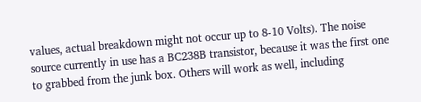values, actual breakdown might not occur up to 8-10 Volts). The noise source currently in use has a BC238B transistor, because it was the first one to grabbed from the junk box. Others will work as well, including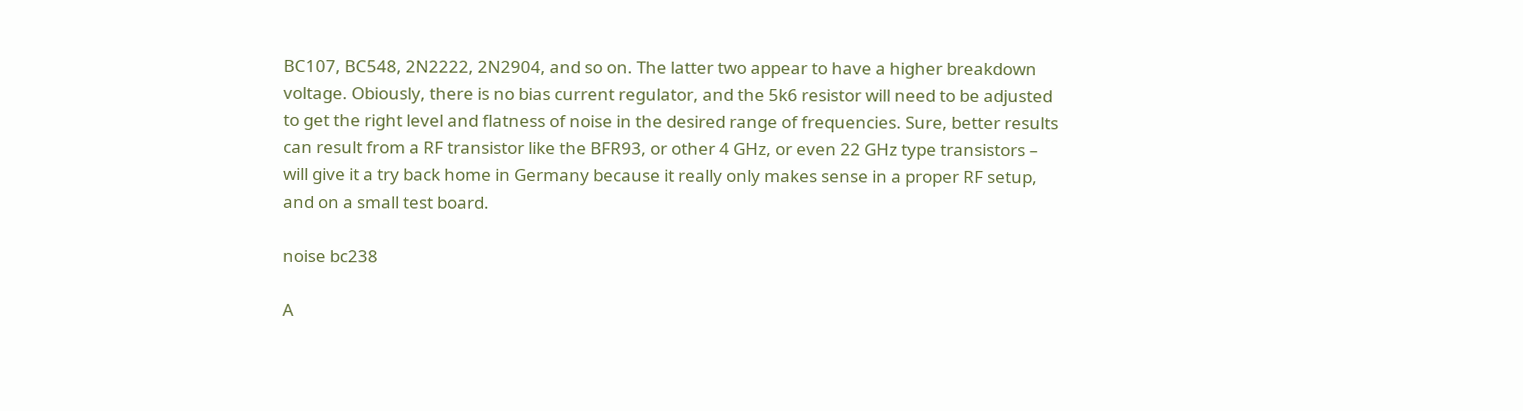BC107, BC548, 2N2222, 2N2904, and so on. The latter two appear to have a higher breakdown voltage. Obiously, there is no bias current regulator, and the 5k6 resistor will need to be adjusted to get the right level and flatness of noise in the desired range of frequencies. Sure, better results can result from a RF transistor like the BFR93, or other 4 GHz, or even 22 GHz type transistors – will give it a try back home in Germany because it really only makes sense in a proper RF setup, and on a small test board.

noise bc238

A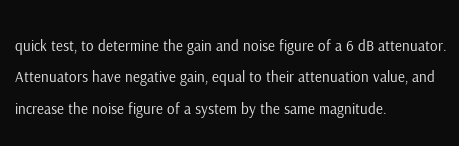quick test, to determine the gain and noise figure of a 6 dB attenuator. Attenuators have negative gain, equal to their attenuation value, and increase the noise figure of a system by the same magnitude.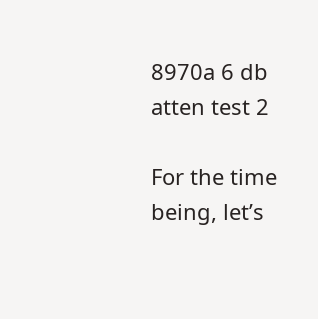8970a 6 db atten test 2

For the time being, let’s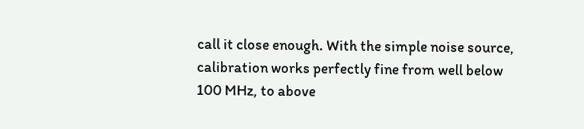call it close enough. With the simple noise source, calibration works perfectly fine from well below 100 MHz, to above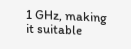1 GHz, making it suitable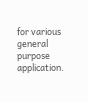for various general purpose application.